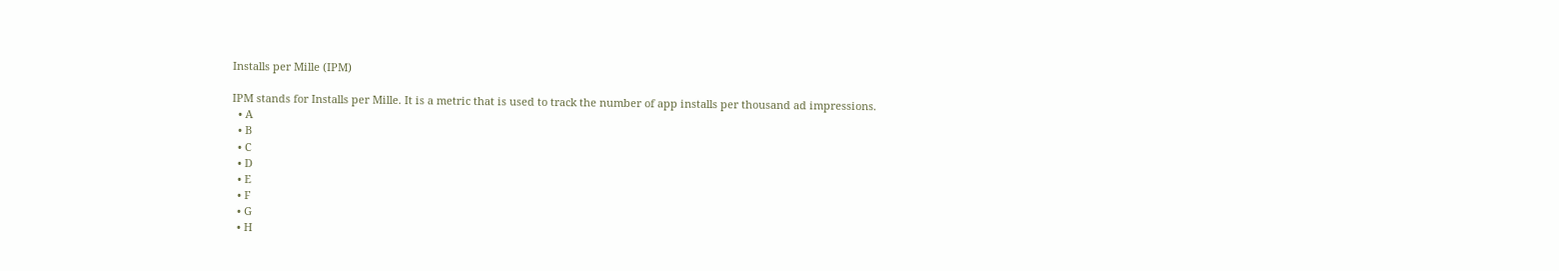Installs per Mille (IPM)

IPM stands for Installs per Mille. It is a metric that is used to track the number of app installs per thousand ad impressions.
  • A
  • B
  • C
  • D
  • E
  • F
  • G
  • H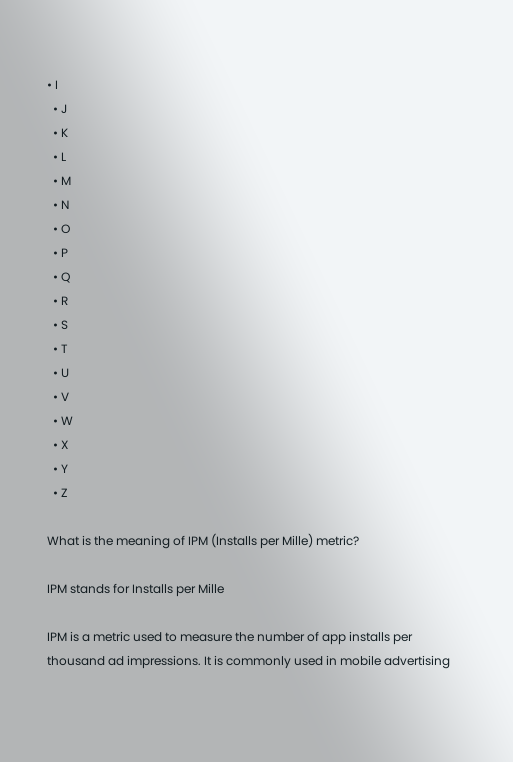• I
  • J
  • K
  • L
  • M
  • N
  • O
  • P
  • Q
  • R
  • S
  • T
  • U
  • V
  • W
  • X
  • Y
  • Z

What is the meaning of IPM (Installs per Mille) metric?

IPM stands for Installs per Mille

IPM is a metric used to measure the number of app installs per thousand ad impressions. It is commonly used in mobile advertising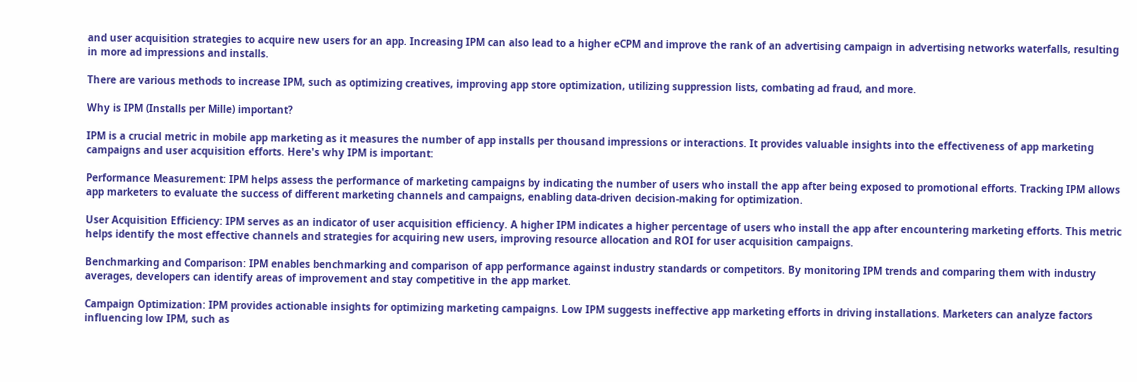and user acquisition strategies to acquire new users for an app. Increasing IPM can also lead to a higher eCPM and improve the rank of an advertising campaign in advertising networks waterfalls, resulting in more ad impressions and installs.

There are various methods to increase IPM, such as optimizing creatives, improving app store optimization, utilizing suppression lists, combating ad fraud, and more.

Why is IPM (Installs per Mille) important?

IPM is a crucial metric in mobile app marketing as it measures the number of app installs per thousand impressions or interactions. It provides valuable insights into the effectiveness of app marketing campaigns and user acquisition efforts. Here's why IPM is important:

Performance Measurement: IPM helps assess the performance of marketing campaigns by indicating the number of users who install the app after being exposed to promotional efforts. Tracking IPM allows app marketers to evaluate the success of different marketing channels and campaigns, enabling data-driven decision-making for optimization.

User Acquisition Efficiency: IPM serves as an indicator of user acquisition efficiency. A higher IPM indicates a higher percentage of users who install the app after encountering marketing efforts. This metric helps identify the most effective channels and strategies for acquiring new users, improving resource allocation and ROI for user acquisition campaigns.

Benchmarking and Comparison: IPM enables benchmarking and comparison of app performance against industry standards or competitors. By monitoring IPM trends and comparing them with industry averages, developers can identify areas of improvement and stay competitive in the app market.

Campaign Optimization: IPM provides actionable insights for optimizing marketing campaigns. Low IPM suggests ineffective app marketing efforts in driving installations. Marketers can analyze factors influencing low IPM, such as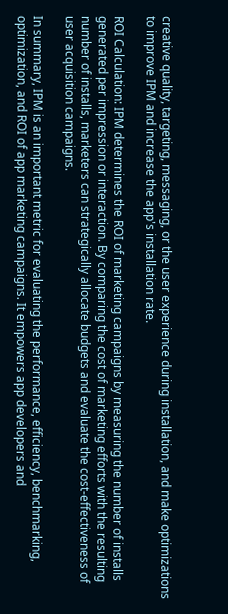creative quality, targeting, messaging, or the user experience during installation, and make optimizations to improve IPM and increase the app's installation rate.

ROI Calculation: IPM determines the ROI of marketing campaigns by measuring the number of installs generated per impression or interaction. By comparing the cost of marketing efforts with the resulting number of installs, marketers can strategically allocate budgets and evaluate the cost-effectiveness of user acquisition campaigns.

In summary, IPM is an important metric for evaluating the performance, efficiency, benchmarking, optimization, and ROI of app marketing campaigns. It empowers app developers and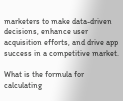marketers to make data-driven decisions, enhance user acquisition efforts, and drive app success in a competitive market.

What is the formula for calculating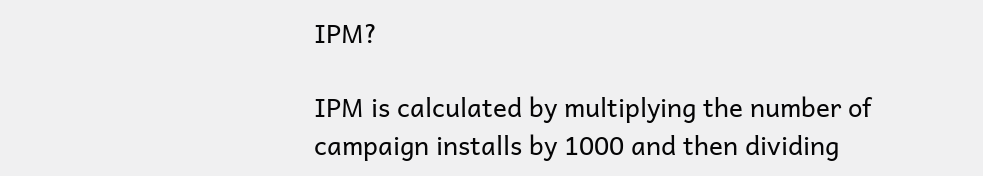IPM?

IPM is calculated by multiplying the number of campaign installs by 1000 and then dividing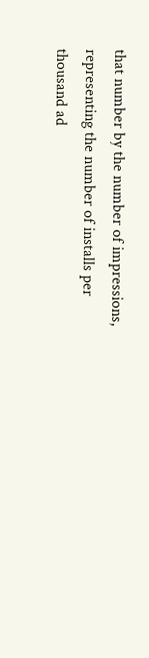that number by the number of impressions, representing the number of installs per thousand ad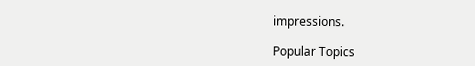impressions.

Popular Topics